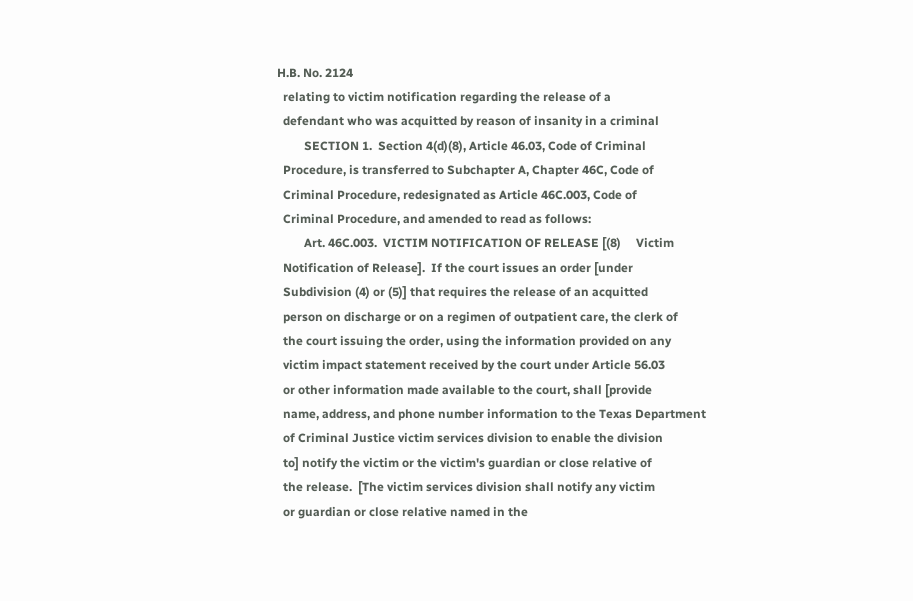H.B. No. 2124
  relating to victim notification regarding the release of a
  defendant who was acquitted by reason of insanity in a criminal
         SECTION 1.  Section 4(d)(8), Article 46.03, Code of Criminal
  Procedure, is transferred to Subchapter A, Chapter 46C, Code of
  Criminal Procedure, redesignated as Article 46C.003, Code of
  Criminal Procedure, and amended to read as follows:
         Art. 46C.003.  VICTIM NOTIFICATION OF RELEASE [(8)     Victim
  Notification of Release].  If the court issues an order [under
  Subdivision (4) or (5)] that requires the release of an acquitted
  person on discharge or on a regimen of outpatient care, the clerk of
  the court issuing the order, using the information provided on any
  victim impact statement received by the court under Article 56.03
  or other information made available to the court, shall [provide
  name, address, and phone number information to the Texas Department
  of Criminal Justice victim services division to enable the division
  to] notify the victim or the victim's guardian or close relative of
  the release.  [The victim services division shall notify any victim
  or guardian or close relative named in the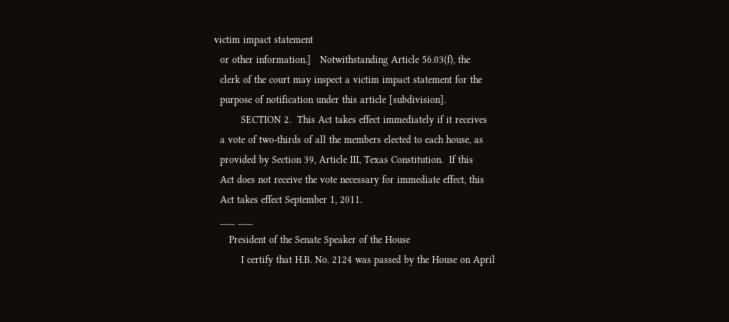victim impact statement
  or other information.]   Notwithstanding Article 56.03(f), the
  clerk of the court may inspect a victim impact statement for the
  purpose of notification under this article [subdivision].
         SECTION 2.  This Act takes effect immediately if it receives
  a vote of two-thirds of all the members elected to each house, as
  provided by Section 39, Article III, Texas Constitution.  If this
  Act does not receive the vote necessary for immediate effect, this
  Act takes effect September 1, 2011.
  ___ ___
     President of the Senate Speaker of the House
         I certify that H.B. No. 2124 was passed by the House on April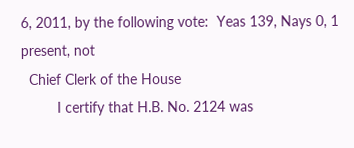6, 2011, by the following vote:  Yeas 139, Nays 0, 1 present, not
  Chief Clerk of the House
         I certify that H.B. No. 2124 was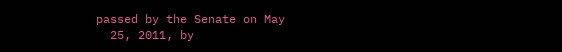passed by the Senate on May
  25, 2011, by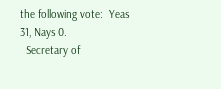the following vote:  Yeas 31, Nays 0.
  Secretary of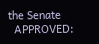the Senate
  APPROVED: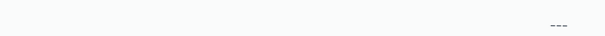___